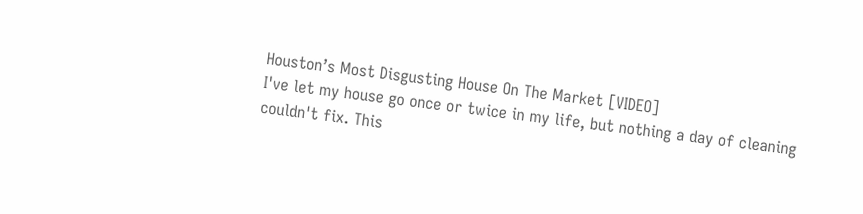Houston’s Most Disgusting House On The Market [VIDEO]
I've let my house go once or twice in my life, but nothing a day of cleaning couldn't fix. This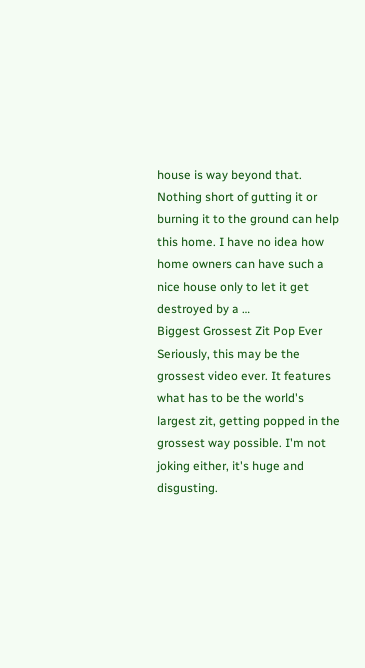house is way beyond that. Nothing short of gutting it or burning it to the ground can help this home. I have no idea how home owners can have such a nice house only to let it get destroyed by a …
Biggest Grossest Zit Pop Ever
Seriously, this may be the grossest video ever. It features what has to be the world's largest zit, getting popped in the grossest way possible. I'm not joking either, it's huge and disgusting.